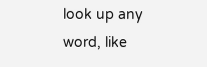look up any word, like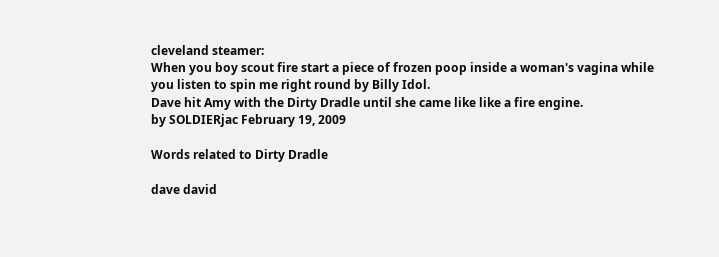cleveland steamer:
When you boy scout fire start a piece of frozen poop inside a woman's vagina while you listen to spin me right round by Billy Idol.
Dave hit Amy with the Dirty Dradle until she came like like a fire engine.
by SOLDIERjac February 19, 2009

Words related to Dirty Dradle

dave david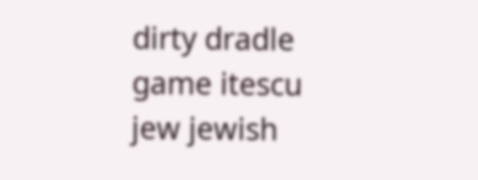dirty dradle game itescu jew jewish